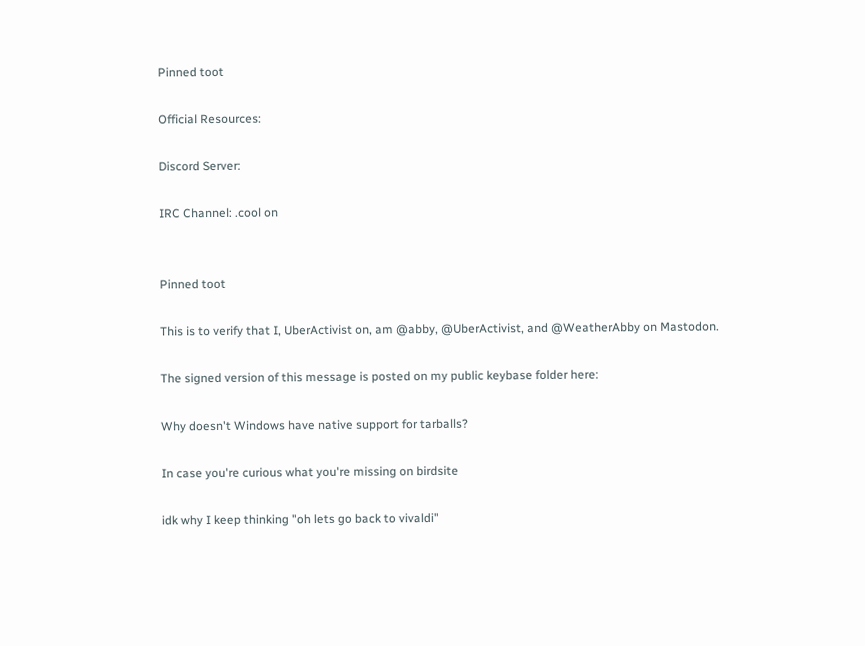Pinned toot

Official Resources:

Discord Server:

IRC Channel: .cool on


Pinned toot

This is to verify that I, UberActivist on, am @abby, @UberActivist, and @WeatherAbby on Mastodon.

The signed version of this message is posted on my public keybase folder here:

Why doesn't Windows have native support for tarballs?

In case you're curious what you're missing on birdsite

idk why I keep thinking "oh lets go back to vivaldi"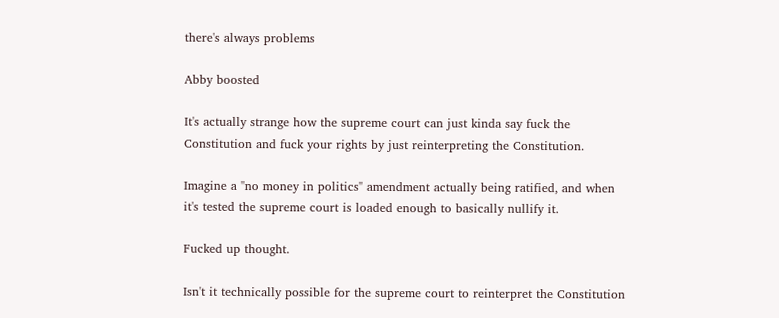there's always problems

Abby boosted

It's actually strange how the supreme court can just kinda say fuck the Constitution and fuck your rights by just reinterpreting the Constitution.

Imagine a "no money in politics" amendment actually being ratified, and when it's tested the supreme court is loaded enough to basically nullify it.

Fucked up thought.

Isn't it technically possible for the supreme court to reinterpret the Constitution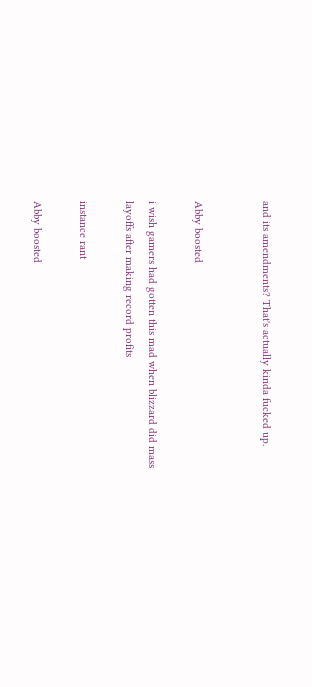and its amendments? That's actually kinda fucked up.


Abby boosted

i wish gamers had gotten this mad when blizzard did mass layoffs after making record profits

instance rant

Abby boosted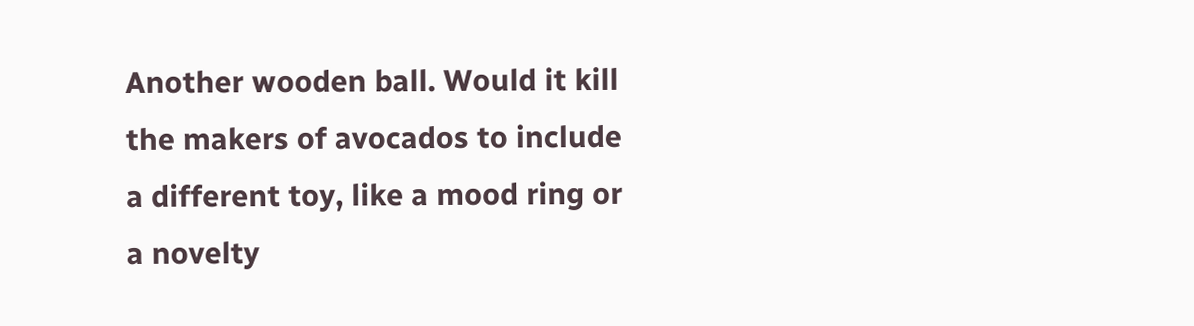Another wooden ball. Would it kill the makers of avocados to include a different toy, like a mood ring or a novelty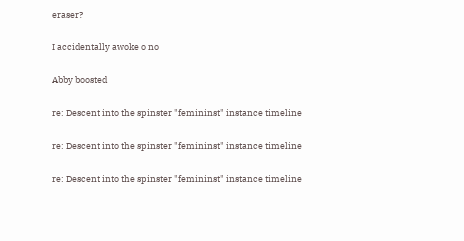eraser?

I accidentally awoke o no

Abby boosted

re: Descent into the spinster "femininst" instance timeline

re: Descent into the spinster "femininst" instance timeline

re: Descent into the spinster "femininst" instance timeline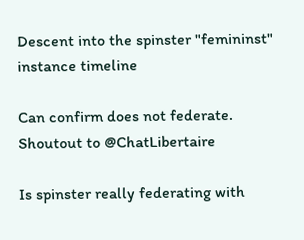Descent into the spinster "femininst" instance timeline

Can confirm does not federate. Shoutout to @ChatLibertaire

Is spinster really federating with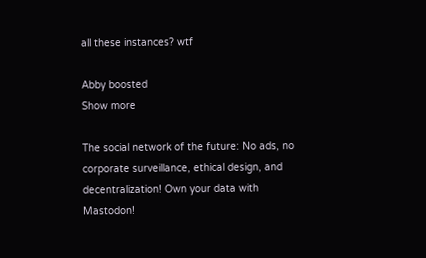all these instances? wtf

Abby boosted
Show more

The social network of the future: No ads, no corporate surveillance, ethical design, and decentralization! Own your data with Mastodon!